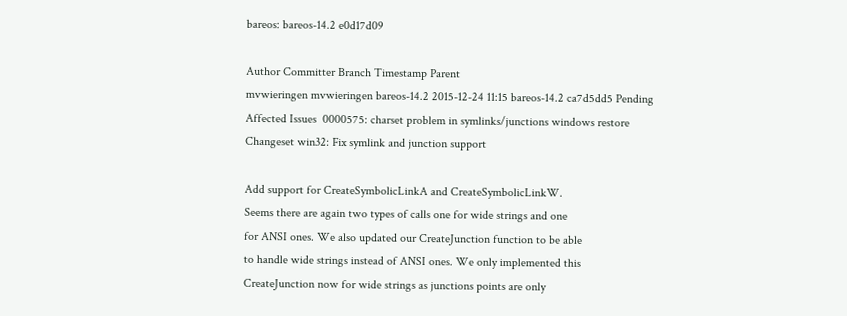bareos: bareos-14.2 e0d17d09

Author Committer Branch Timestamp Parent
mvwieringen mvwieringen bareos-14.2 2015-12-24 11:15 bareos-14.2 ca7d5dd5 Pending
Affected Issues  0000575: charset problem in symlinks/junctions windows restore
Changeset win32: Fix symlink and junction support

Add support for CreateSymbolicLinkA and CreateSymbolicLinkW.
Seems there are again two types of calls one for wide strings and one
for ANSI ones. We also updated our CreateJunction function to be able
to handle wide strings instead of ANSI ones. We only implemented this
CreateJunction now for wide strings as junctions points are only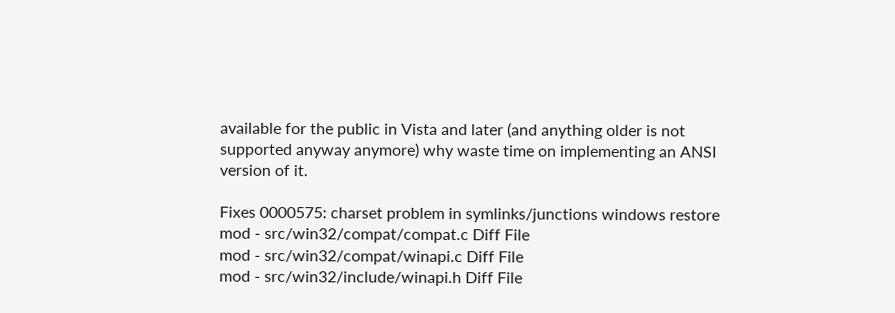available for the public in Vista and later (and anything older is not
supported anyway anymore) why waste time on implementing an ANSI
version of it.

Fixes 0000575: charset problem in symlinks/junctions windows restore
mod - src/win32/compat/compat.c Diff File
mod - src/win32/compat/winapi.c Diff File
mod - src/win32/include/winapi.h Diff File